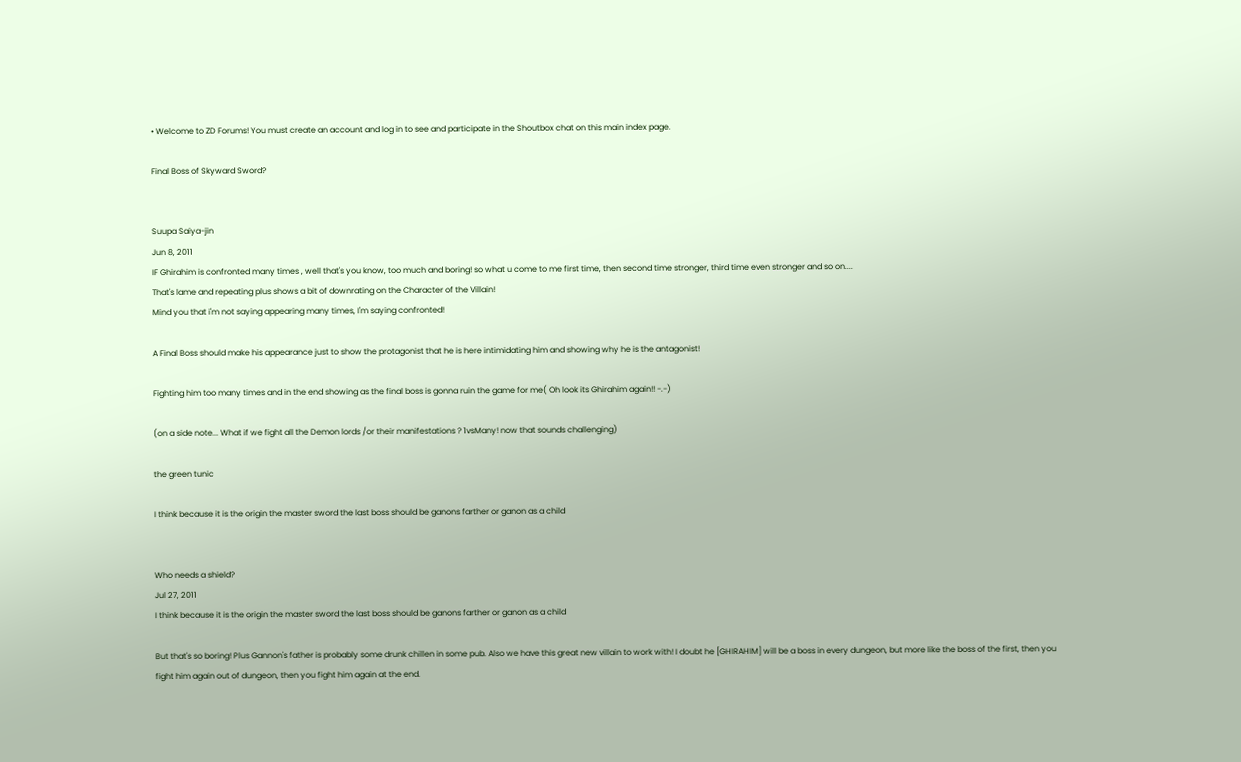• Welcome to ZD Forums! You must create an account and log in to see and participate in the Shoutbox chat on this main index page.

Final Boss of Skyward Sword?


Suupa Saiya-jin
Jun 8, 2011
IF Ghirahim is confronted many times , well that's you know, too much and boring! so what u come to me first time, then second time stronger, third time even stronger and so on....
That's lame and repeating plus shows a bit of downrating on the Character of the Villain!
Mind you that i'm not saying appearing many times, I'm saying confronted!

A Final Boss should make his appearance just to show the protagonist that he is here intimidating him and showing why he is the antagonist!

Fighting him too many times and in the end showing as the final boss is gonna ruin the game for me( Oh look its Ghirahim again!! -.-)

(on a side note... What if we fight all the Demon lords /or their manifestations ? 1vsMany! now that sounds challenging)

the green tunic

I think because it is the origin the master sword the last boss should be ganons farther or ganon as a child


Who needs a shield?
Jul 27, 2011
I think because it is the origin the master sword the last boss should be ganons farther or ganon as a child

But that's so boring! Plus Gannon's father is probably some drunk chillen in some pub. Also we have this great new villain to work with! I doubt he [GHIRAHIM] will be a boss in every dungeon, but more like the boss of the first, then you fight him again out of dungeon, then you fight him again at the end.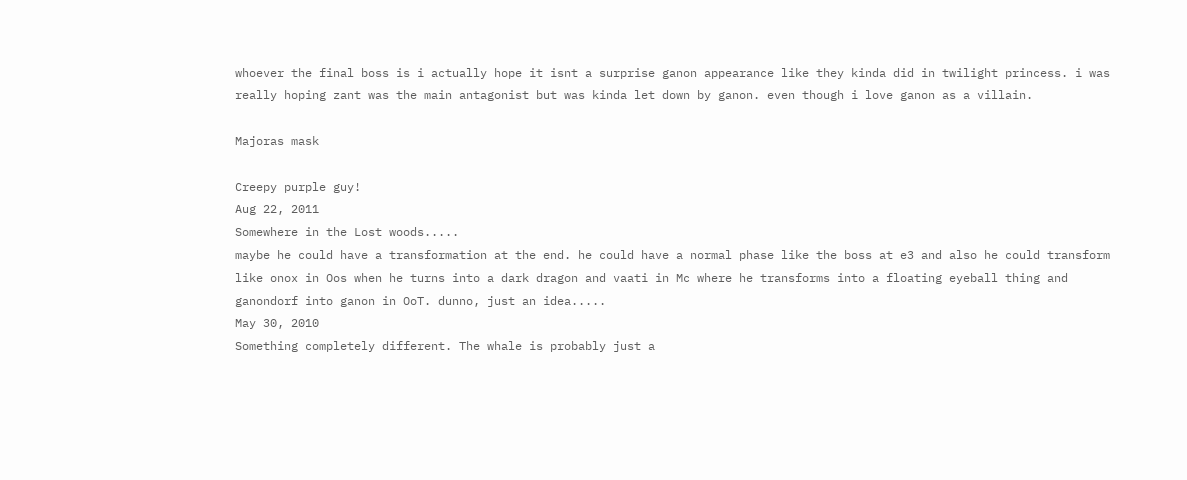whoever the final boss is i actually hope it isnt a surprise ganon appearance like they kinda did in twilight princess. i was really hoping zant was the main antagonist but was kinda let down by ganon. even though i love ganon as a villain.

Majoras mask

Creepy purple guy!
Aug 22, 2011
Somewhere in the Lost woods.....
maybe he could have a transformation at the end. he could have a normal phase like the boss at e3 and also he could transform like onox in Oos when he turns into a dark dragon and vaati in Mc where he transforms into a floating eyeball thing and ganondorf into ganon in OoT. dunno, just an idea.....
May 30, 2010
Something completely different. The whale is probably just a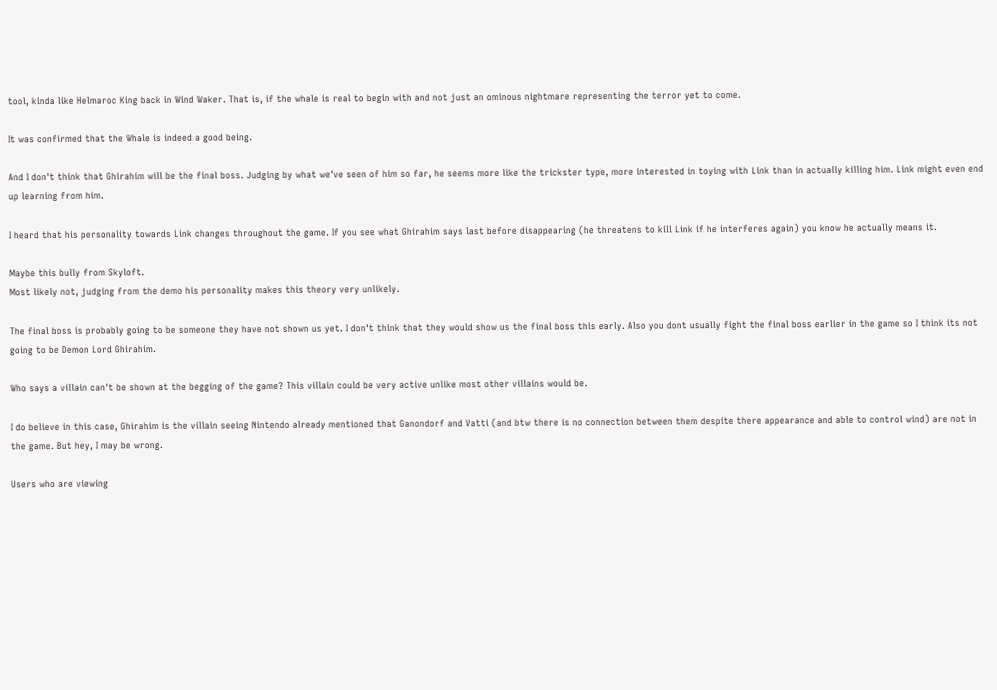tool, kinda like Helmaroc King back in Wind Waker. That is, if the whale is real to begin with and not just an ominous nightmare representing the terror yet to come.

It was confirmed that the Whale is indeed a good being.

And I don't think that Ghirahim will be the final boss. Judging by what we've seen of him so far, he seems more like the trickster type, more interested in toying with Link than in actually killing him. Link might even end up learning from him.

I heard that his personality towards Link changes throughout the game. If you see what Ghirahim says last before disappearing (he threatens to kill Link if he interferes again) you know he actually means it.

Maybe this bully from Skyloft.
Most likely not, judging from the demo his personality makes this theory very unlikely.

The final boss is probably going to be someone they have not shown us yet. I don't think that they would show us the final boss this early. Also you dont usually fight the final boss earlier in the game so I think its not going to be Demon Lord Ghirahim.

Who says a villain can't be shown at the begging of the game? This villain could be very active unlike most other villains would be.

I do believe in this case, Ghirahim is the villain seeing Nintendo already mentioned that Ganondorf and Vatti (and btw there is no connection between them despite there appearance and able to control wind) are not in the game. But hey, I may be wrong.

Users who are viewing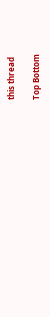this thread

Top Bottom